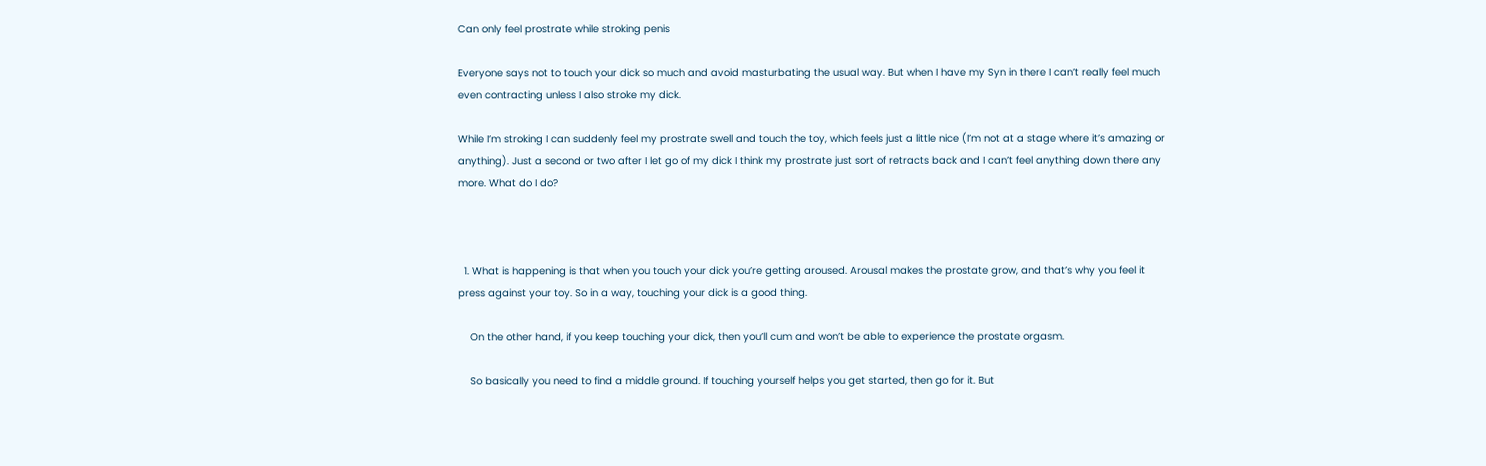Can only feel prostrate while stroking penis

Everyone says not to touch your dick so much and avoid masturbating the usual way. But when I have my Syn in there I can’t really feel much even contracting unless I also stroke my dick.

While I’m stroking I can suddenly feel my prostrate swell and touch the toy, which feels just a little nice (I’m not at a stage where it’s amazing or anything). Just a second or two after I let go of my dick I think my prostrate just sort of retracts back and I can’t feel anything down there any more. What do I do?



  1. What is happening is that when you touch your dick you’re getting aroused. Arousal makes the prostate grow, and that’s why you feel it press against your toy. So in a way, touching your dick is a good thing.

    On the other hand, if you keep touching your dick, then you’ll cum and won’t be able to experience the prostate orgasm.

    So basically you need to find a middle ground. If touching yourself helps you get started, then go for it. But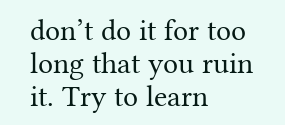don’t do it for too long that you ruin it. Try to learn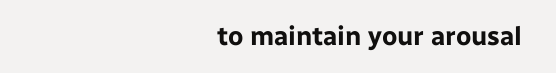to maintain your arousal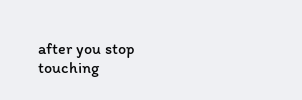after you stop touching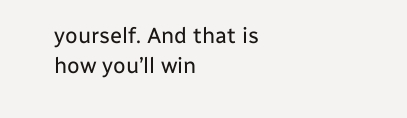yourself. And that is how you’ll win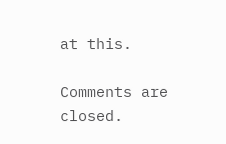at this.

Comments are closed.